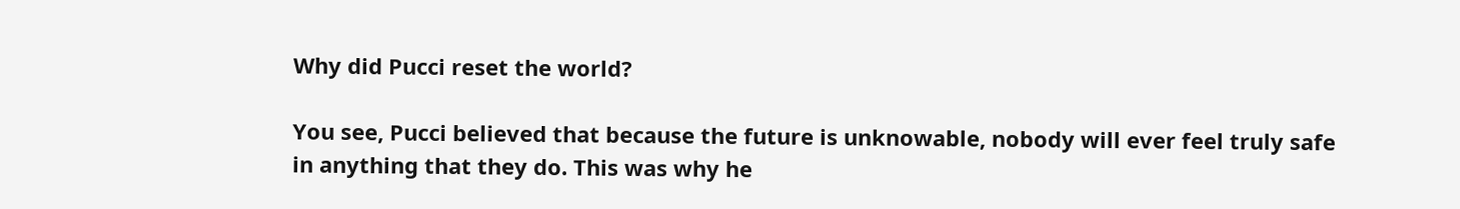Why did Pucci reset the world?

You see, Pucci believed that because the future is unknowable, nobody will ever feel truly safe in anything that they do. This was why he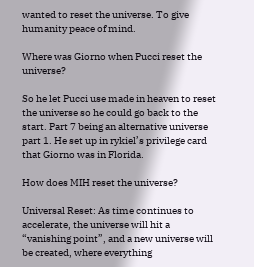wanted to reset the universe. To give humanity peace of mind.

Where was Giorno when Pucci reset the universe?

So he let Pucci use made in heaven to reset the universe so he could go back to the start. Part 7 being an alternative universe part 1. He set up in rykiel’s privilege card that Giorno was in Florida.

How does MIH reset the universe?

Universal Reset: As time continues to accelerate, the universe will hit a “vanishing point”, and a new universe will be created, where everything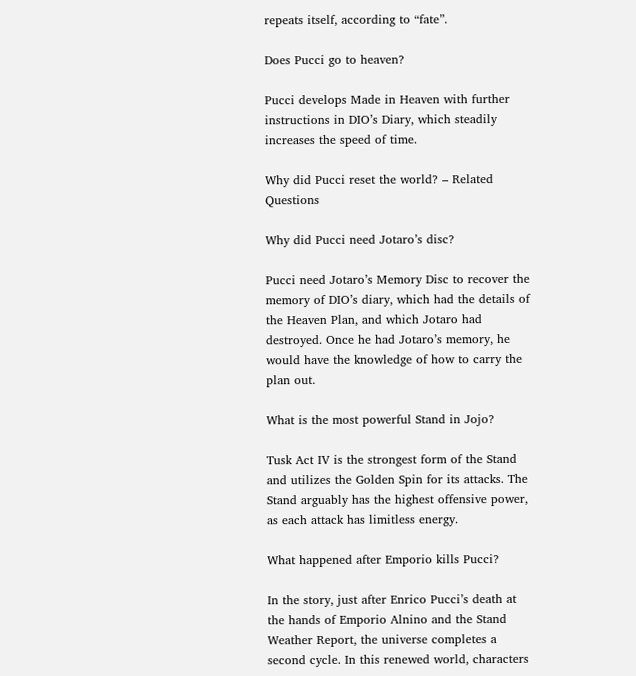repeats itself, according to “fate”.

Does Pucci go to heaven?

Pucci develops Made in Heaven with further instructions in DIO’s Diary, which steadily increases the speed of time.

Why did Pucci reset the world? – Related Questions

Why did Pucci need Jotaro’s disc?

Pucci need Jotaro’s Memory Disc to recover the memory of DIO’s diary, which had the details of the Heaven Plan, and which Jotaro had destroyed. Once he had Jotaro’s memory, he would have the knowledge of how to carry the plan out.

What is the most powerful Stand in Jojo?

Tusk Act IV is the strongest form of the Stand and utilizes the Golden Spin for its attacks. The Stand arguably has the highest offensive power, as each attack has limitless energy.

What happened after Emporio kills Pucci?

In the story, just after Enrico Pucci’s death at the hands of Emporio Alnino and the Stand Weather Report, the universe completes a second cycle. In this renewed world, characters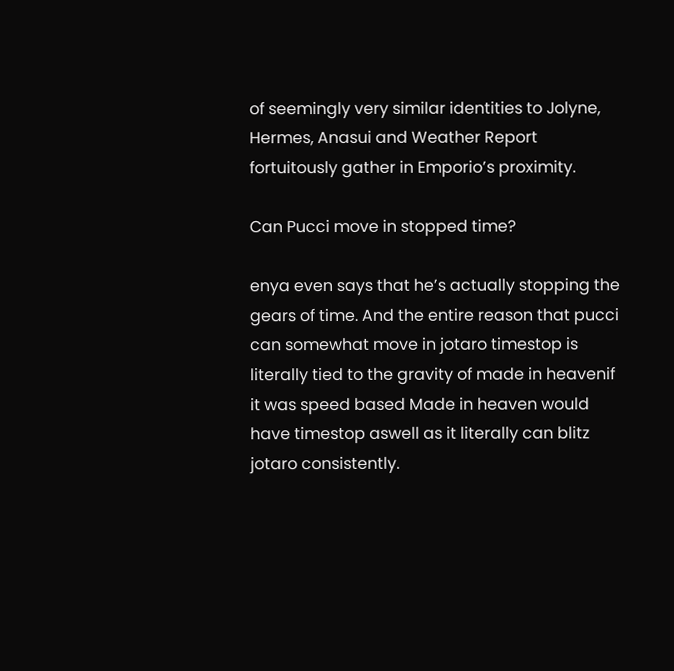of seemingly very similar identities to Jolyne, Hermes, Anasui and Weather Report fortuitously gather in Emporio’s proximity.

Can Pucci move in stopped time?

enya even says that he’s actually stopping the gears of time. And the entire reason that pucci can somewhat move in jotaro timestop is literally tied to the gravity of made in heavenif it was speed based Made in heaven would have timestop aswell as it literally can blitz jotaro consistently.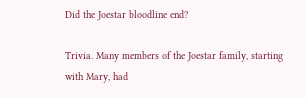Did the Joestar bloodline end?

Trivia. Many members of the Joestar family, starting with Mary, had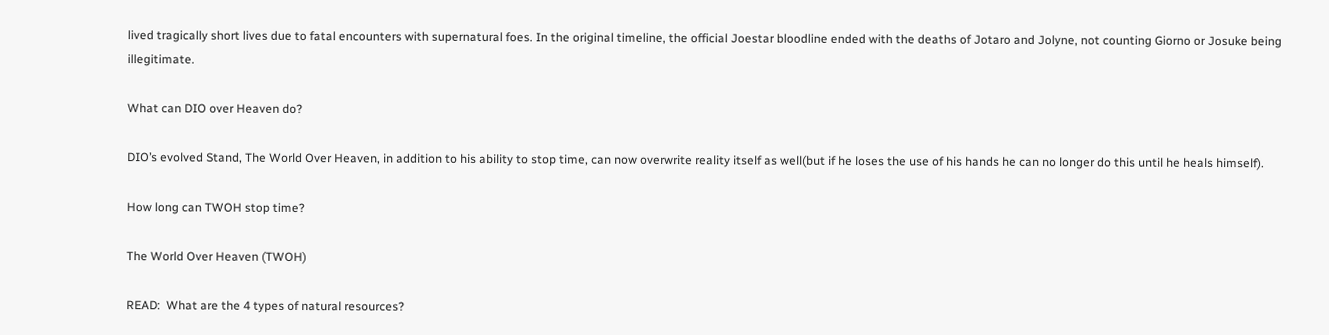lived tragically short lives due to fatal encounters with supernatural foes. In the original timeline, the official Joestar bloodline ended with the deaths of Jotaro and Jolyne, not counting Giorno or Josuke being illegitimate.

What can DIO over Heaven do?

DIO’s evolved Stand, The World Over Heaven, in addition to his ability to stop time, can now overwrite reality itself as well(but if he loses the use of his hands he can no longer do this until he heals himself).

How long can TWOH stop time?

The World Over Heaven (TWOH)

READ:  What are the 4 types of natural resources?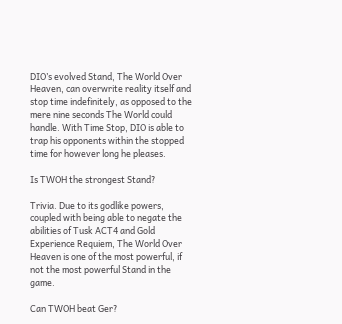DIO’s evolved Stand, The World Over Heaven, can overwrite reality itself and stop time indefinitely, as opposed to the mere nine seconds The World could handle. With Time Stop, DIO is able to trap his opponents within the stopped time for however long he pleases.

Is TWOH the strongest Stand?

Trivia. Due to its godlike powers, coupled with being able to negate the abilities of Tusk ACT4 and Gold Experience Requiem, The World Over Heaven is one of the most powerful, if not the most powerful Stand in the game.

Can TWOH beat Ger?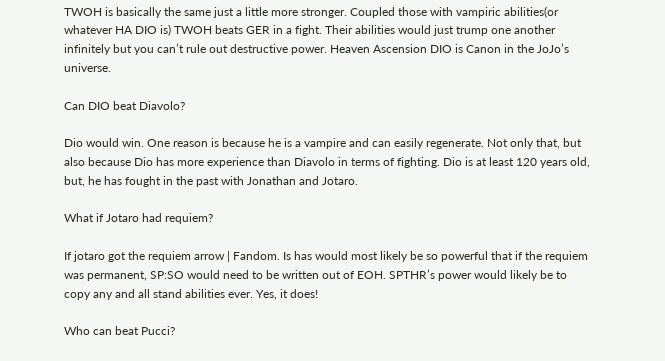TWOH is basically the same just a little more stronger. Coupled those with vampiric abilities(or whatever HA DIO is) TWOH beats GER in a fight. Their abilities would just trump one another infinitely but you can’t rule out destructive power. Heaven Ascension DIO is Canon in the JoJo’s universe.

Can DIO beat Diavolo?

Dio would win. One reason is because he is a vampire and can easily regenerate. Not only that, but also because Dio has more experience than Diavolo in terms of fighting. Dio is at least 120 years old, but, he has fought in the past with Jonathan and Jotaro.

What if Jotaro had requiem?

If jotaro got the requiem arrow | Fandom. Is has would most likely be so powerful that if the requiem was permanent, SP:SO would need to be written out of EOH. SPTHR’s power would likely be to copy any and all stand abilities ever. Yes, it does!

Who can beat Pucci?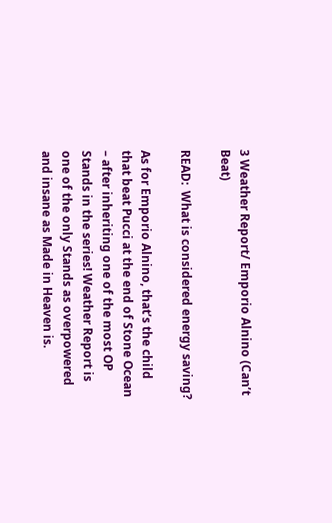3 Weather Report/ Emporio Alnino (Can’t Beat)

READ:  What is considered energy saving?

As for Emporio Alnino, that’s the child that beat Pucci at the end of Stone Ocean – after inheriting one of the most OP Stands in the series! Weather Report is one of the only Stands as overpowered and insane as Made in Heaven is.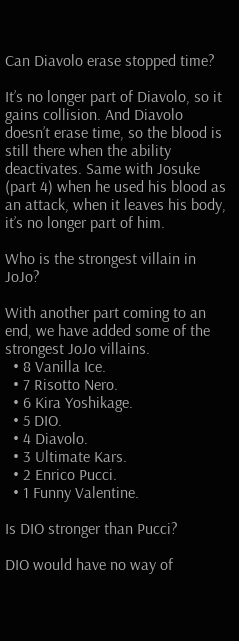Can Diavolo erase stopped time?

It’s no longer part of Diavolo, so it gains collision. And Diavolo doesn’t erase time, so the blood is still there when the ability deactivates. Same with Josuke (part 4) when he used his blood as an attack, when it leaves his body, it’s no longer part of him.

Who is the strongest villain in JoJo?

With another part coming to an end, we have added some of the strongest JoJo villains.
  • 8 Vanilla Ice.
  • 7 Risotto Nero.
  • 6 Kira Yoshikage.
  • 5 DIO.
  • 4 Diavolo.
  • 3 Ultimate Kars.
  • 2 Enrico Pucci.
  • 1 Funny Valentine.

Is DIO stronger than Pucci?

DIO would have no way of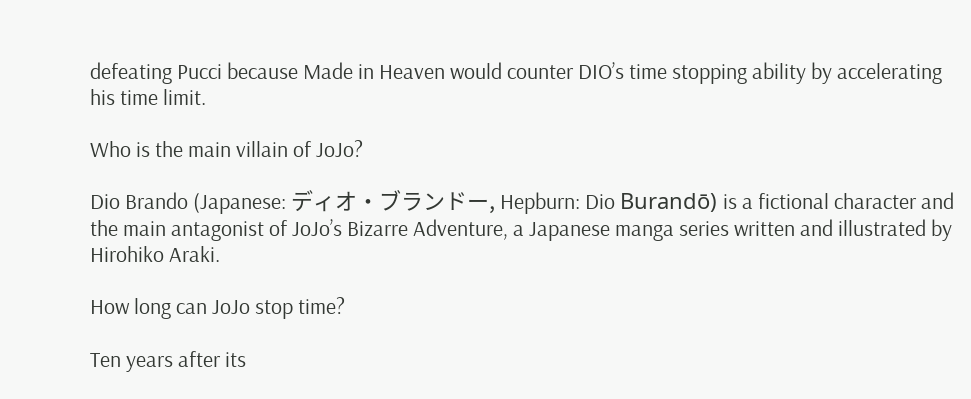defeating Pucci because Made in Heaven would counter DIO’s time stopping ability by accelerating his time limit.

Who is the main villain of JoJo?

Dio Brando (Japanese: ディオ・ブランドー, Hepburn: Dio Burandō) is a fictional character and the main antagonist of JoJo’s Bizarre Adventure, a Japanese manga series written and illustrated by Hirohiko Araki.

How long can JoJo stop time?

Ten years after its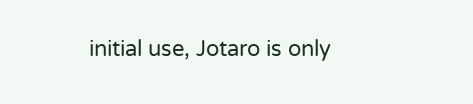initial use, Jotaro is only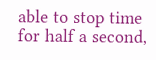able to stop time for half a second,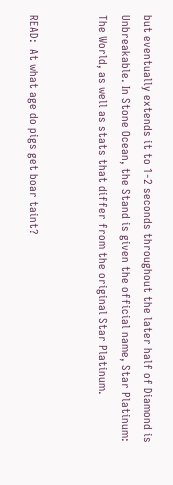but eventually extends it to 1-2 seconds throughout the later half of Diamond is Unbreakable. In Stone Ocean, the Stand is given the official name, Star Platinum: The World, as well as stats that differ from the original Star Platinum.


READ:  At what age do pigs get boar taint?